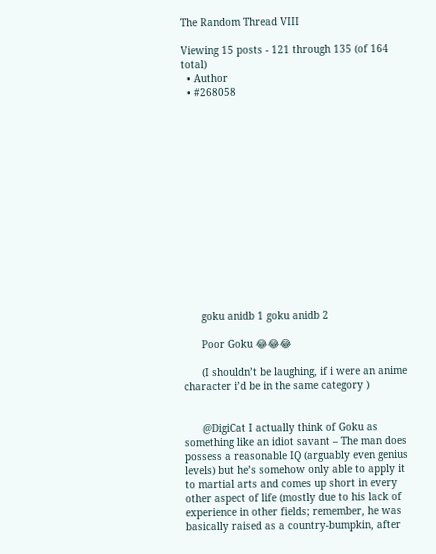The Random Thread VIII

Viewing 15 posts - 121 through 135 (of 164 total)
  • Author
  • #268058















      goku anidb 1 goku anidb 2

      Poor Goku 😂😂😂

      (I shouldn’t be laughing, if i were an anime character i’d be in the same category )


      @DigiCat I actually think of Goku as something like an idiot savant – The man does possess a reasonable IQ (arguably even genius levels) but he’s somehow only able to apply it to martial arts and comes up short in every other aspect of life (mostly due to his lack of experience in other fields; remember, he was basically raised as a country-bumpkin, after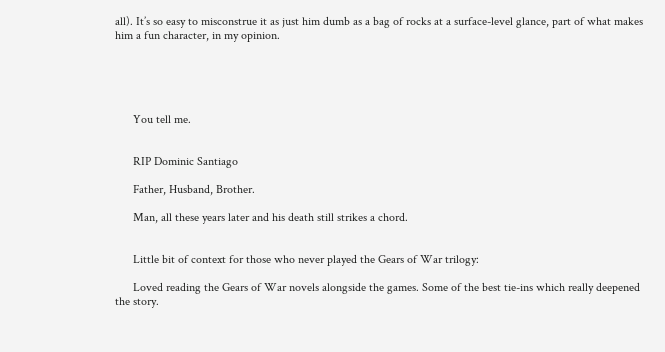all). It’s so easy to misconstrue it as just him dumb as a bag of rocks at a surface-level glance, part of what makes him a fun character, in my opinion.





      You tell me.


      RIP Dominic Santiago

      Father, Husband, Brother.

      Man, all these years later and his death still strikes a chord.


      Little bit of context for those who never played the Gears of War trilogy:

      Loved reading the Gears of War novels alongside the games. Some of the best tie-ins which really deepened the story.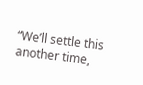“We’ll settle this another time,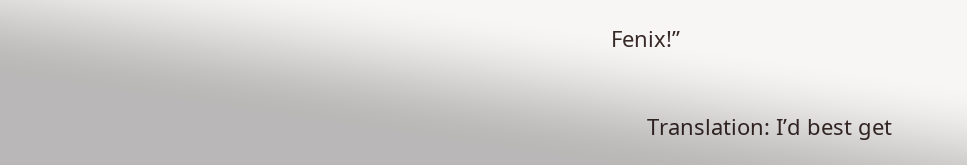Fenix!”

      Translation: I’d best get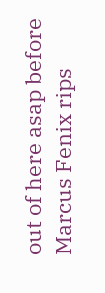out of here asap before Marcus Fenix rips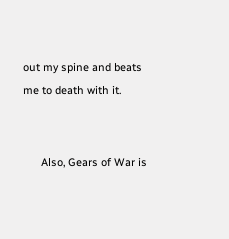out my spine and beats me to death with it.


      Also, Gears of War is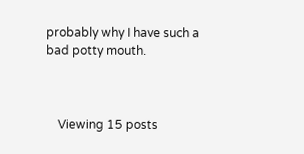probably why I have such a bad potty mouth.



    Viewing 15 posts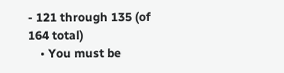- 121 through 135 (of 164 total)
    • You must be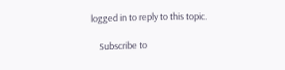logged in to reply to this topic.

    Subscribe to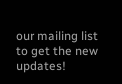our mailing list to get the new updates!